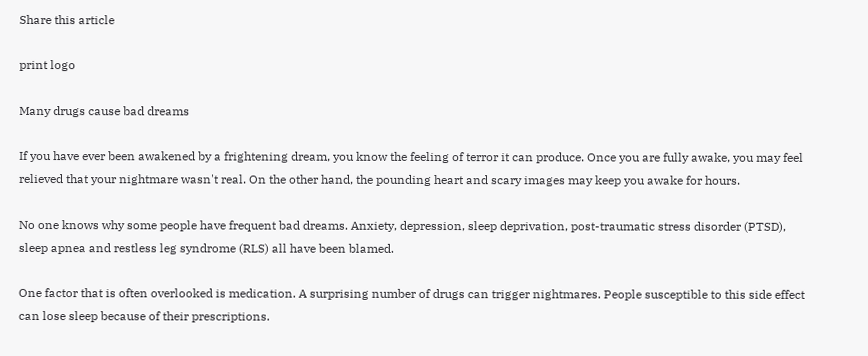Share this article

print logo

Many drugs cause bad dreams

If you have ever been awakened by a frightening dream, you know the feeling of terror it can produce. Once you are fully awake, you may feel relieved that your nightmare wasn't real. On the other hand, the pounding heart and scary images may keep you awake for hours.

No one knows why some people have frequent bad dreams. Anxiety, depression, sleep deprivation, post-traumatic stress disorder (PTSD), sleep apnea and restless leg syndrome (RLS) all have been blamed.

One factor that is often overlooked is medication. A surprising number of drugs can trigger nightmares. People susceptible to this side effect can lose sleep because of their prescriptions.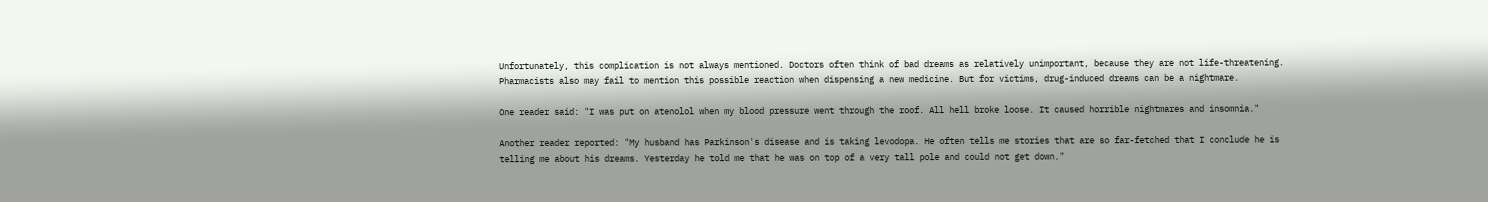Unfortunately, this complication is not always mentioned. Doctors often think of bad dreams as relatively unimportant, because they are not life-threatening. Pharmacists also may fail to mention this possible reaction when dispensing a new medicine. But for victims, drug-induced dreams can be a nightmare.

One reader said: "I was put on atenolol when my blood pressure went through the roof. All hell broke loose. It caused horrible nightmares and insomnia."

Another reader reported: "My husband has Parkinson's disease and is taking levodopa. He often tells me stories that are so far-fetched that I conclude he is telling me about his dreams. Yesterday he told me that he was on top of a very tall pole and could not get down."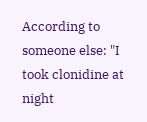According to someone else: "I took clonidine at night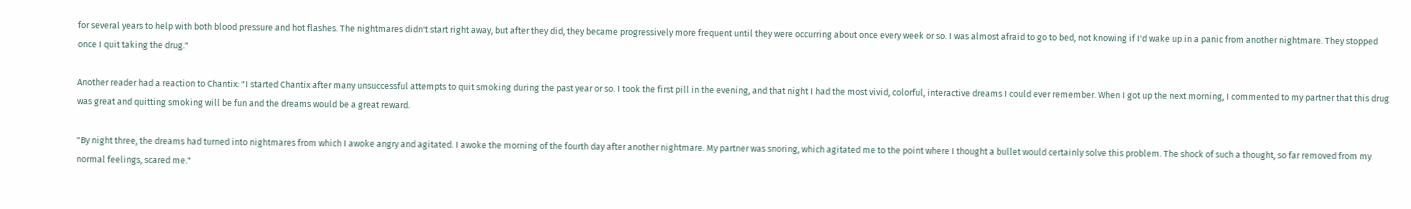for several years to help with both blood pressure and hot flashes. The nightmares didn't start right away, but after they did, they became progressively more frequent until they were occurring about once every week or so. I was almost afraid to go to bed, not knowing if I'd wake up in a panic from another nightmare. They stopped once I quit taking the drug."

Another reader had a reaction to Chantix: "I started Chantix after many unsuccessful attempts to quit smoking during the past year or so. I took the first pill in the evening, and that night I had the most vivid, colorful, interactive dreams I could ever remember. When I got up the next morning, I commented to my partner that this drug was great and quitting smoking will be fun and the dreams would be a great reward.

"By night three, the dreams had turned into nightmares from which I awoke angry and agitated. I awoke the morning of the fourth day after another nightmare. My partner was snoring, which agitated me to the point where I thought a bullet would certainly solve this problem. The shock of such a thought, so far removed from my normal feelings, scared me."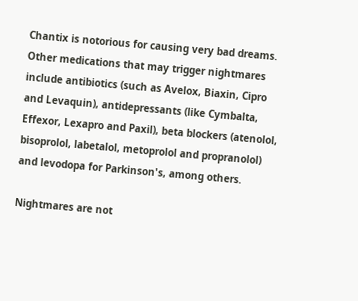Chantix is notorious for causing very bad dreams. Other medications that may trigger nightmares include antibiotics (such as Avelox, Biaxin, Cipro and Levaquin), antidepressants (like Cymbalta, Effexor, Lexapro and Paxil), beta blockers (atenolol, bisoprolol, labetalol, metoprolol and propranolol) and levodopa for Parkinson's, among others.

Nightmares are not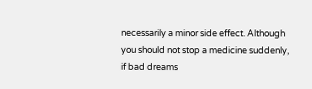necessarily a minor side effect. Although you should not stop a medicine suddenly, if bad dreams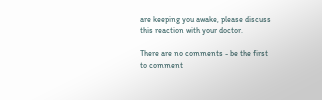are keeping you awake, please discuss this reaction with your doctor.

There are no comments - be the first to comment